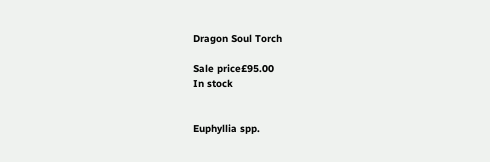Dragon Soul Torch

Sale price£95.00
In stock


Euphyllia spp.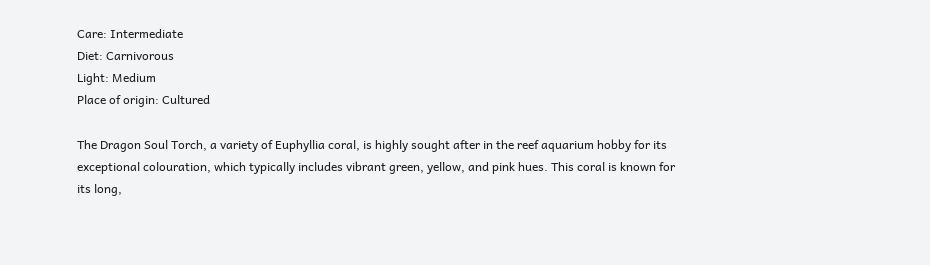Care: Intermediate
Diet: Carnivorous
Light: Medium
Place of origin: Cultured

The Dragon Soul Torch, a variety of Euphyllia coral, is highly sought after in the reef aquarium hobby for its exceptional colouration, which typically includes vibrant green, yellow, and pink hues. This coral is known for its long,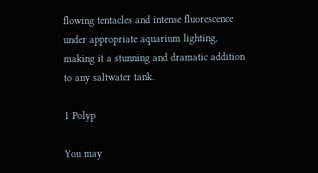flowing tentacles and intense fluorescence under appropriate aquarium lighting, making it a stunning and dramatic addition to any saltwater tank.

1 Polyp

You may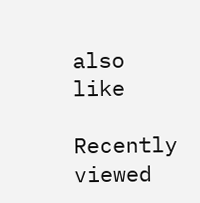also like

Recently viewed